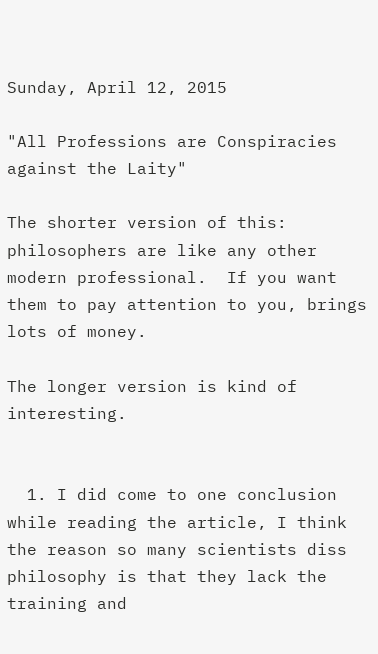Sunday, April 12, 2015

"All Professions are Conspiracies against the Laity"

The shorter version of this:  philosophers are like any other modern professional.  If you want them to pay attention to you, brings lots of money.

The longer version is kind of interesting.


  1. I did come to one conclusion while reading the article, I think the reason so many scientists diss philosophy is that they lack the training and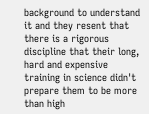background to understand it and they resent that there is a rigorous discipline that their long, hard and expensive training in science didn't prepare them to be more than high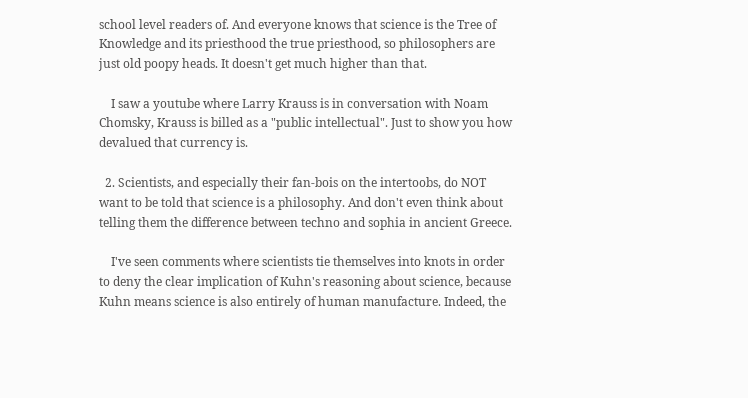school level readers of. And everyone knows that science is the Tree of Knowledge and its priesthood the true priesthood, so philosophers are just old poopy heads. It doesn't get much higher than that.

    I saw a youtube where Larry Krauss is in conversation with Noam Chomsky, Krauss is billed as a "public intellectual". Just to show you how devalued that currency is.

  2. Scientists, and especially their fan-bois on the intertoobs, do NOT want to be told that science is a philosophy. And don't even think about telling them the difference between techno and sophia in ancient Greece.

    I've seen comments where scientists tie themselves into knots in order to deny the clear implication of Kuhn's reasoning about science, because Kuhn means science is also entirely of human manufacture. Indeed, the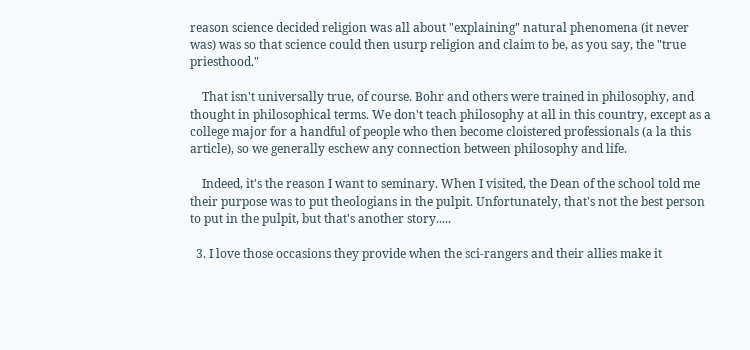reason science decided religion was all about "explaining" natural phenomena (it never was) was so that science could then usurp religion and claim to be, as you say, the "true priesthood."

    That isn't universally true, of course. Bohr and others were trained in philosophy, and thought in philosophical terms. We don't teach philosophy at all in this country, except as a college major for a handful of people who then become cloistered professionals (a la this article), so we generally eschew any connection between philosophy and life.

    Indeed, it's the reason I want to seminary. When I visited, the Dean of the school told me their purpose was to put theologians in the pulpit. Unfortunately, that's not the best person to put in the pulpit, but that's another story.....

  3. I love those occasions they provide when the sci-rangers and their allies make it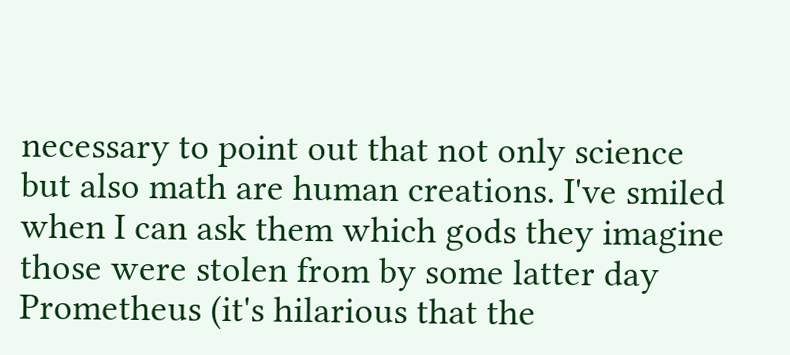necessary to point out that not only science but also math are human creations. I've smiled when I can ask them which gods they imagine those were stolen from by some latter day Prometheus (it's hilarious that the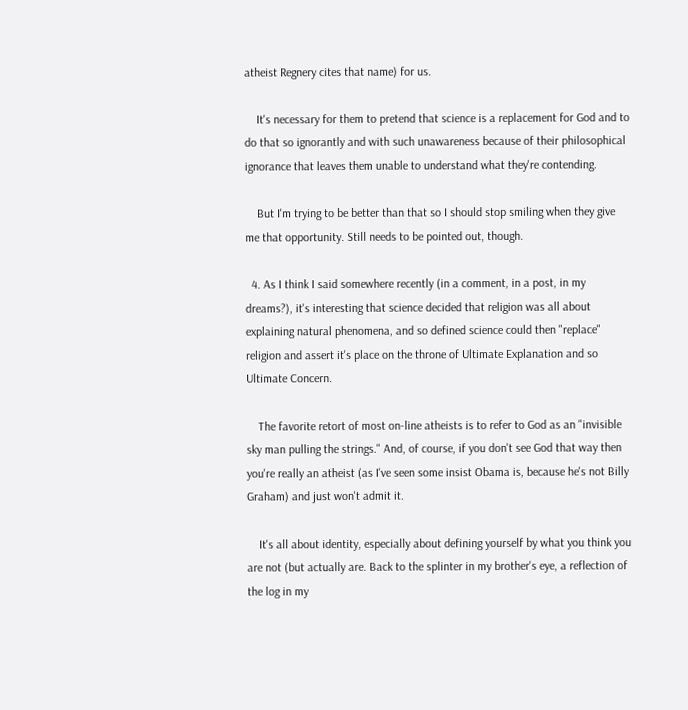atheist Regnery cites that name) for us.

    It's necessary for them to pretend that science is a replacement for God and to do that so ignorantly and with such unawareness because of their philosophical ignorance that leaves them unable to understand what they're contending.

    But I'm trying to be better than that so I should stop smiling when they give me that opportunity. Still needs to be pointed out, though.

  4. As I think I said somewhere recently (in a comment, in a post, in my dreams?), it's interesting that science decided that religion was all about explaining natural phenomena, and so defined science could then "replace" religion and assert it's place on the throne of Ultimate Explanation and so Ultimate Concern.

    The favorite retort of most on-line atheists is to refer to God as an "invisible sky man pulling the strings." And, of course, if you don't see God that way then you're really an atheist (as I've seen some insist Obama is, because he's not Billy Graham) and just won't admit it.

    It's all about identity, especially about defining yourself by what you think you are not (but actually are. Back to the splinter in my brother's eye, a reflection of the log in my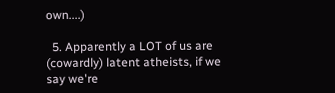own....)

  5. Apparently a LOT of us are (cowardly) latent atheists, if we say we're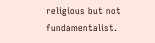religious but not fundamentalist.